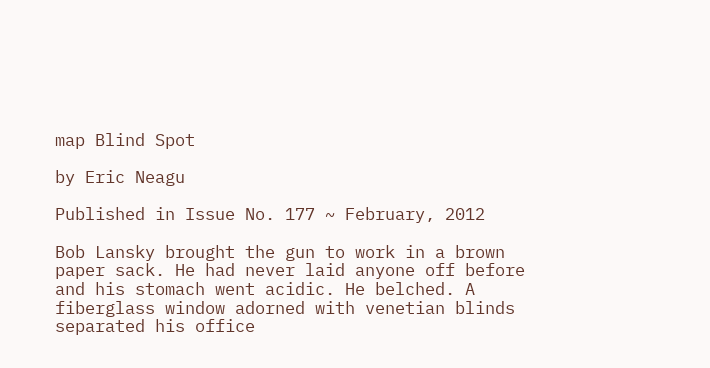map Blind Spot

by Eric Neagu

Published in Issue No. 177 ~ February, 2012

Bob Lansky brought the gun to work in a brown paper sack. He had never laid anyone off before and his stomach went acidic. He belched. A fiberglass window adorned with venetian blinds separated his office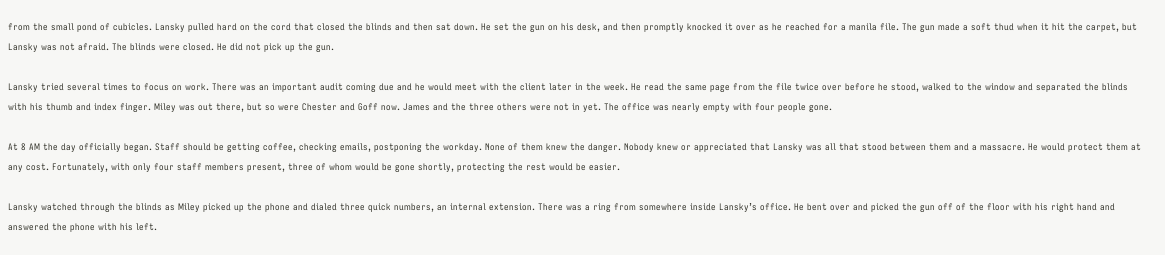from the small pond of cubicles. Lansky pulled hard on the cord that closed the blinds and then sat down. He set the gun on his desk, and then promptly knocked it over as he reached for a manila file. The gun made a soft thud when it hit the carpet, but Lansky was not afraid. The blinds were closed. He did not pick up the gun.

Lansky tried several times to focus on work. There was an important audit coming due and he would meet with the client later in the week. He read the same page from the file twice over before he stood, walked to the window and separated the blinds with his thumb and index finger. Miley was out there, but so were Chester and Goff now. James and the three others were not in yet. The office was nearly empty with four people gone.

At 8 AM the day officially began. Staff should be getting coffee, checking emails, postponing the workday. None of them knew the danger. Nobody knew or appreciated that Lansky was all that stood between them and a massacre. He would protect them at any cost. Fortunately, with only four staff members present, three of whom would be gone shortly, protecting the rest would be easier.

Lansky watched through the blinds as Miley picked up the phone and dialed three quick numbers, an internal extension. There was a ring from somewhere inside Lansky’s office. He bent over and picked the gun off of the floor with his right hand and answered the phone with his left.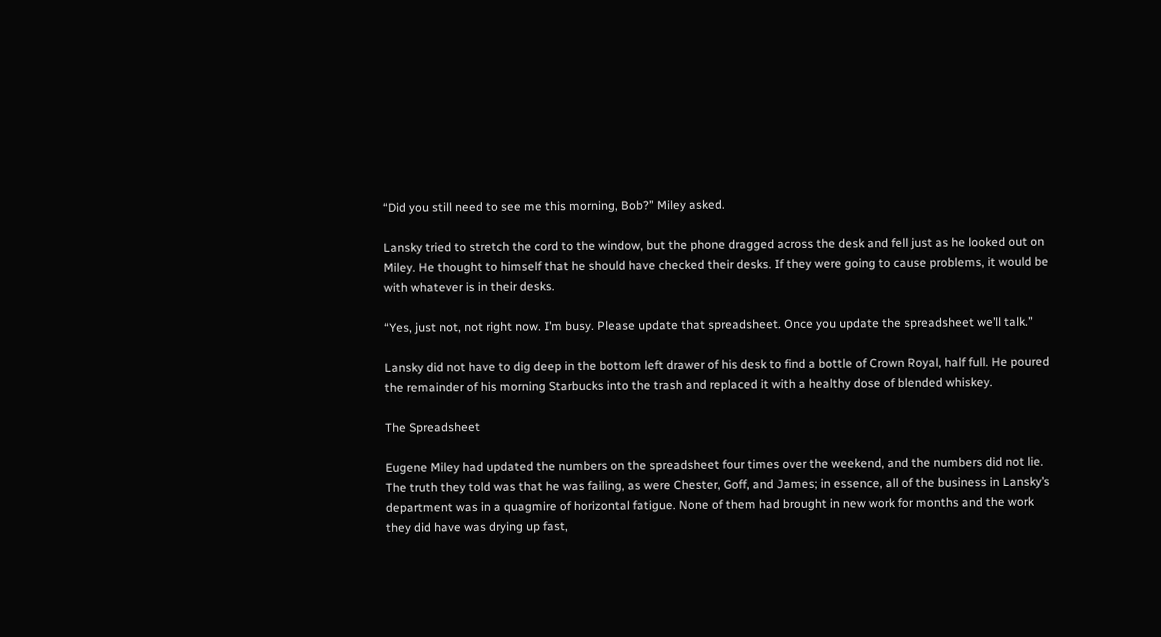“Did you still need to see me this morning, Bob?” Miley asked.

Lansky tried to stretch the cord to the window, but the phone dragged across the desk and fell just as he looked out on Miley. He thought to himself that he should have checked their desks. If they were going to cause problems, it would be with whatever is in their desks.

“Yes, just not, not right now. I’m busy. Please update that spreadsheet. Once you update the spreadsheet we’ll talk.”

Lansky did not have to dig deep in the bottom left drawer of his desk to find a bottle of Crown Royal, half full. He poured the remainder of his morning Starbucks into the trash and replaced it with a healthy dose of blended whiskey.

The Spreadsheet

Eugene Miley had updated the numbers on the spreadsheet four times over the weekend, and the numbers did not lie. The truth they told was that he was failing, as were Chester, Goff, and James; in essence, all of the business in Lansky’s department was in a quagmire of horizontal fatigue. None of them had brought in new work for months and the work they did have was drying up fast,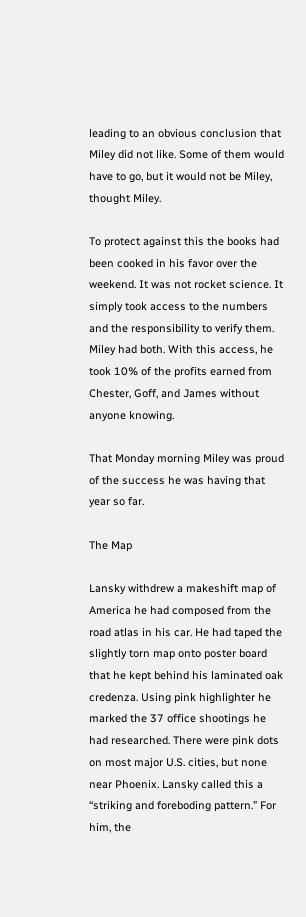leading to an obvious conclusion that Miley did not like. Some of them would have to go, but it would not be Miley, thought Miley.

To protect against this the books had been cooked in his favor over the weekend. It was not rocket science. It simply took access to the numbers and the responsibility to verify them. Miley had both. With this access, he took 10% of the profits earned from Chester, Goff, and James without anyone knowing.

That Monday morning Miley was proud of the success he was having that year so far.

The Map

Lansky withdrew a makeshift map of America he had composed from the road atlas in his car. He had taped the slightly torn map onto poster board that he kept behind his laminated oak credenza. Using pink highlighter he marked the 37 office shootings he had researched. There were pink dots on most major U.S. cities, but none near Phoenix. Lansky called this a “striking and foreboding pattern.” For him, the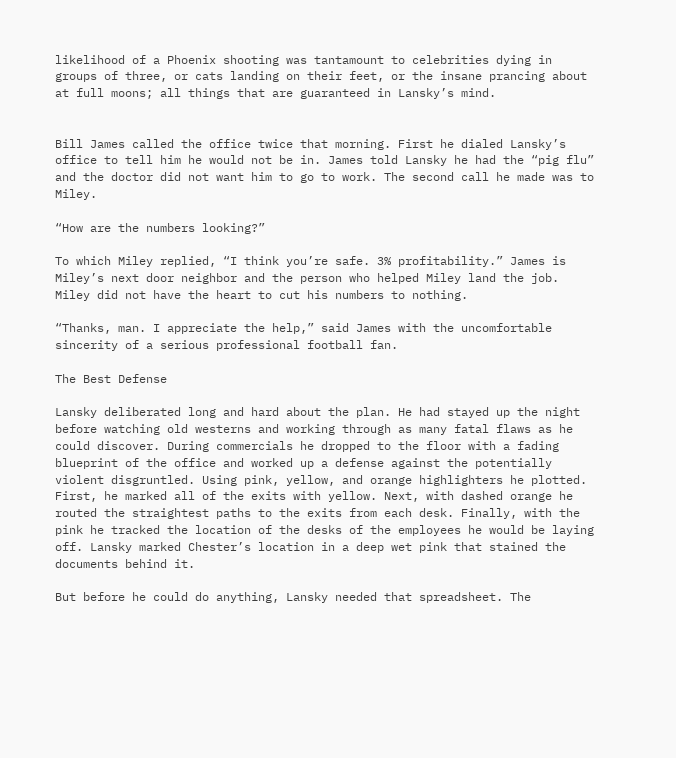likelihood of a Phoenix shooting was tantamount to celebrities dying in groups of three, or cats landing on their feet, or the insane prancing about at full moons; all things that are guaranteed in Lansky’s mind.


Bill James called the office twice that morning. First he dialed Lansky’s office to tell him he would not be in. James told Lansky he had the “pig flu” and the doctor did not want him to go to work. The second call he made was to Miley.

“How are the numbers looking?”

To which Miley replied, “I think you’re safe. 3% profitability.” James is Miley’s next door neighbor and the person who helped Miley land the job. Miley did not have the heart to cut his numbers to nothing.

“Thanks, man. I appreciate the help,” said James with the uncomfortable sincerity of a serious professional football fan.

The Best Defense

Lansky deliberated long and hard about the plan. He had stayed up the night before watching old westerns and working through as many fatal flaws as he could discover. During commercials he dropped to the floor with a fading blueprint of the office and worked up a defense against the potentially violent disgruntled. Using pink, yellow, and orange highlighters he plotted. First, he marked all of the exits with yellow. Next, with dashed orange he routed the straightest paths to the exits from each desk. Finally, with the pink he tracked the location of the desks of the employees he would be laying off. Lansky marked Chester’s location in a deep wet pink that stained the documents behind it.

But before he could do anything, Lansky needed that spreadsheet. The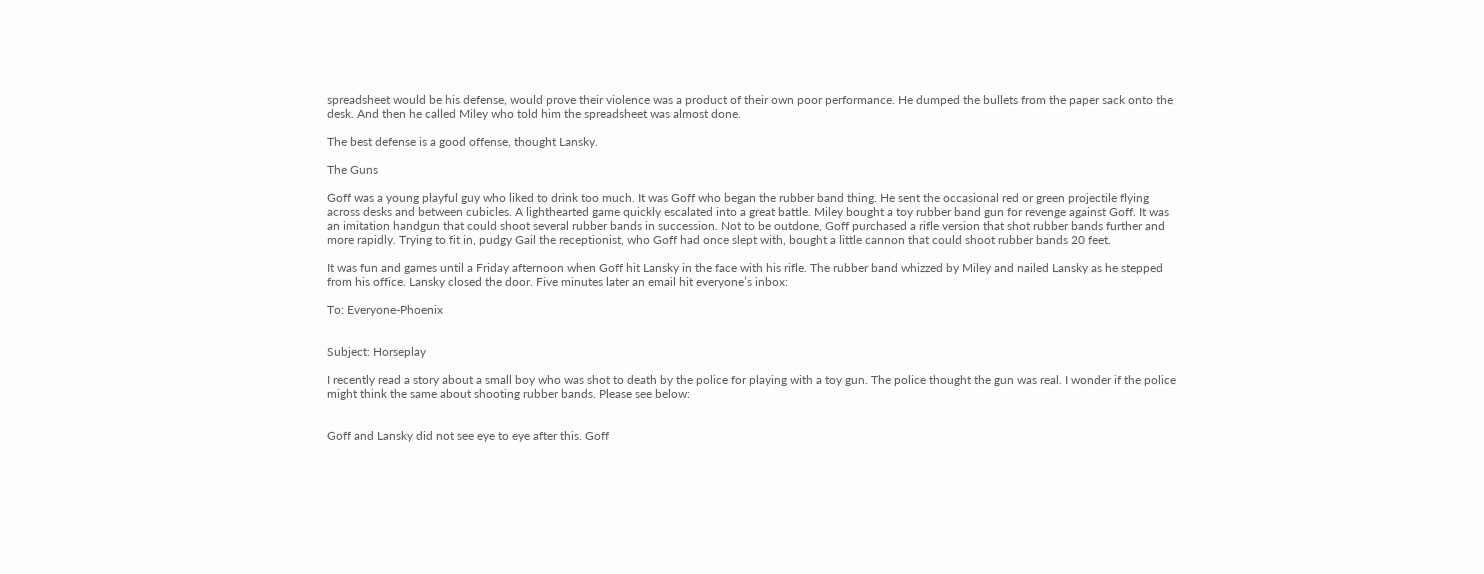spreadsheet would be his defense, would prove their violence was a product of their own poor performance. He dumped the bullets from the paper sack onto the desk. And then he called Miley who told him the spreadsheet was almost done.

The best defense is a good offense, thought Lansky.

The Guns

Goff was a young playful guy who liked to drink too much. It was Goff who began the rubber band thing. He sent the occasional red or green projectile flying across desks and between cubicles. A lighthearted game quickly escalated into a great battle. Miley bought a toy rubber band gun for revenge against Goff. It was an imitation handgun that could shoot several rubber bands in succession. Not to be outdone, Goff purchased a rifle version that shot rubber bands further and more rapidly. Trying to fit in, pudgy Gail the receptionist, who Goff had once slept with, bought a little cannon that could shoot rubber bands 20 feet.

It was fun and games until a Friday afternoon when Goff hit Lansky in the face with his rifle. The rubber band whizzed by Miley and nailed Lansky as he stepped from his office. Lansky closed the door. Five minutes later an email hit everyone’s inbox:

To: Everyone-Phoenix


Subject: Horseplay

I recently read a story about a small boy who was shot to death by the police for playing with a toy gun. The police thought the gun was real. I wonder if the police might think the same about shooting rubber bands. Please see below:


Goff and Lansky did not see eye to eye after this. Goff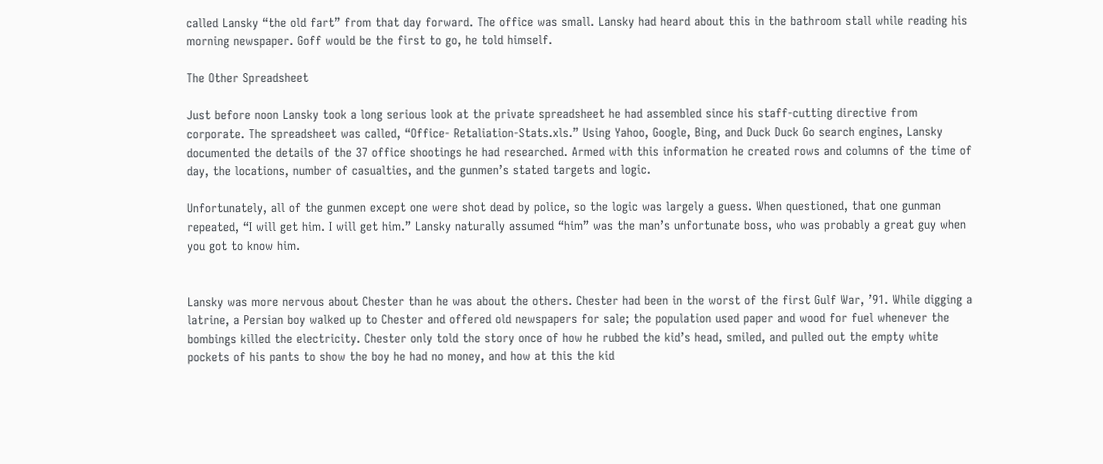called Lansky “the old fart” from that day forward. The office was small. Lansky had heard about this in the bathroom stall while reading his morning newspaper. Goff would be the first to go, he told himself.

The Other Spreadsheet

Just before noon Lansky took a long serious look at the private spreadsheet he had assembled since his staff-cutting directive from corporate. The spreadsheet was called, “Office- Retaliation-Stats.xls.” Using Yahoo, Google, Bing, and Duck Duck Go search engines, Lansky documented the details of the 37 office shootings he had researched. Armed with this information he created rows and columns of the time of day, the locations, number of casualties, and the gunmen’s stated targets and logic.

Unfortunately, all of the gunmen except one were shot dead by police, so the logic was largely a guess. When questioned, that one gunman repeated, “I will get him. I will get him.” Lansky naturally assumed “him” was the man’s unfortunate boss, who was probably a great guy when you got to know him.


Lansky was more nervous about Chester than he was about the others. Chester had been in the worst of the first Gulf War, ’91. While digging a latrine, a Persian boy walked up to Chester and offered old newspapers for sale; the population used paper and wood for fuel whenever the bombings killed the electricity. Chester only told the story once of how he rubbed the kid’s head, smiled, and pulled out the empty white pockets of his pants to show the boy he had no money, and how at this the kid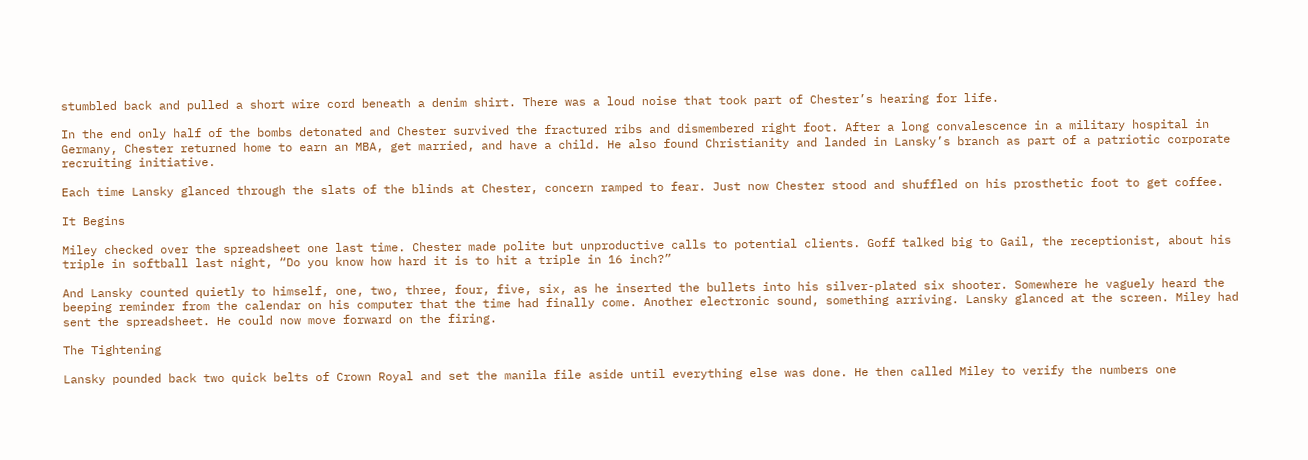stumbled back and pulled a short wire cord beneath a denim shirt. There was a loud noise that took part of Chester’s hearing for life.

In the end only half of the bombs detonated and Chester survived the fractured ribs and dismembered right foot. After a long convalescence in a military hospital in Germany, Chester returned home to earn an MBA, get married, and have a child. He also found Christianity and landed in Lansky’s branch as part of a patriotic corporate recruiting initiative.

Each time Lansky glanced through the slats of the blinds at Chester, concern ramped to fear. Just now Chester stood and shuffled on his prosthetic foot to get coffee.

It Begins

Miley checked over the spreadsheet one last time. Chester made polite but unproductive calls to potential clients. Goff talked big to Gail, the receptionist, about his triple in softball last night, “Do you know how hard it is to hit a triple in 16 inch?”

And Lansky counted quietly to himself, one, two, three, four, five, six, as he inserted the bullets into his silver-plated six shooter. Somewhere he vaguely heard the beeping reminder from the calendar on his computer that the time had finally come. Another electronic sound, something arriving. Lansky glanced at the screen. Miley had sent the spreadsheet. He could now move forward on the firing.

The Tightening

Lansky pounded back two quick belts of Crown Royal and set the manila file aside until everything else was done. He then called Miley to verify the numbers one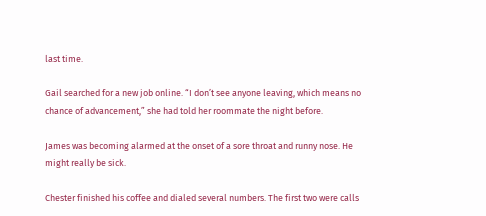last time.

Gail searched for a new job online. “I don’t see anyone leaving, which means no chance of advancement,” she had told her roommate the night before.

James was becoming alarmed at the onset of a sore throat and runny nose. He might really be sick.

Chester finished his coffee and dialed several numbers. The first two were calls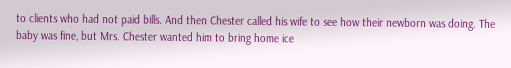to clients who had not paid bills. And then Chester called his wife to see how their newborn was doing. The baby was fine, but Mrs. Chester wanted him to bring home ice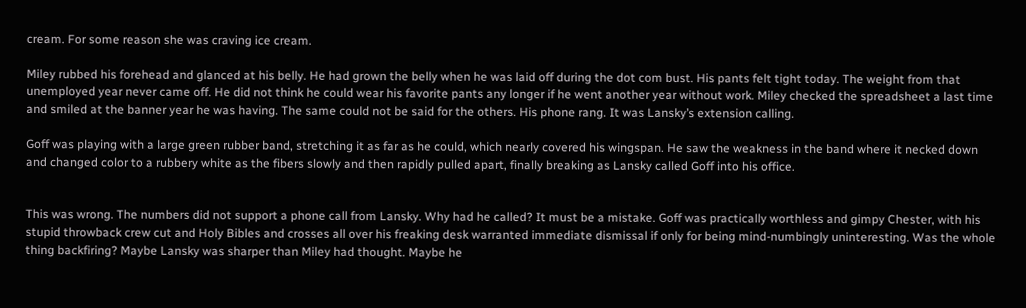cream. For some reason she was craving ice cream.

Miley rubbed his forehead and glanced at his belly. He had grown the belly when he was laid off during the dot com bust. His pants felt tight today. The weight from that unemployed year never came off. He did not think he could wear his favorite pants any longer if he went another year without work. Miley checked the spreadsheet a last time and smiled at the banner year he was having. The same could not be said for the others. His phone rang. It was Lansky’s extension calling.

Goff was playing with a large green rubber band, stretching it as far as he could, which nearly covered his wingspan. He saw the weakness in the band where it necked down and changed color to a rubbery white as the fibers slowly and then rapidly pulled apart, finally breaking as Lansky called Goff into his office.


This was wrong. The numbers did not support a phone call from Lansky. Why had he called? It must be a mistake. Goff was practically worthless and gimpy Chester, with his stupid throwback crew cut and Holy Bibles and crosses all over his freaking desk warranted immediate dismissal if only for being mind-numbingly uninteresting. Was the whole thing backfiring? Maybe Lansky was sharper than Miley had thought. Maybe he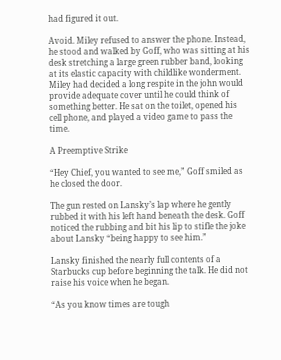had figured it out.

Avoid. Miley refused to answer the phone. Instead, he stood and walked by Goff, who was sitting at his desk stretching a large green rubber band, looking at its elastic capacity with childlike wonderment. Miley had decided a long respite in the john would provide adequate cover until he could think of something better. He sat on the toilet, opened his cell phone, and played a video game to pass the time.

A Preemptive Strike

“Hey Chief, you wanted to see me,” Goff smiled as he closed the door.

The gun rested on Lansky’s lap where he gently rubbed it with his left hand beneath the desk. Goff noticed the rubbing and bit his lip to stifle the joke about Lansky “being happy to see him.”

Lansky finished the nearly full contents of a Starbucks cup before beginning the talk. He did not raise his voice when he began.

“As you know times are tough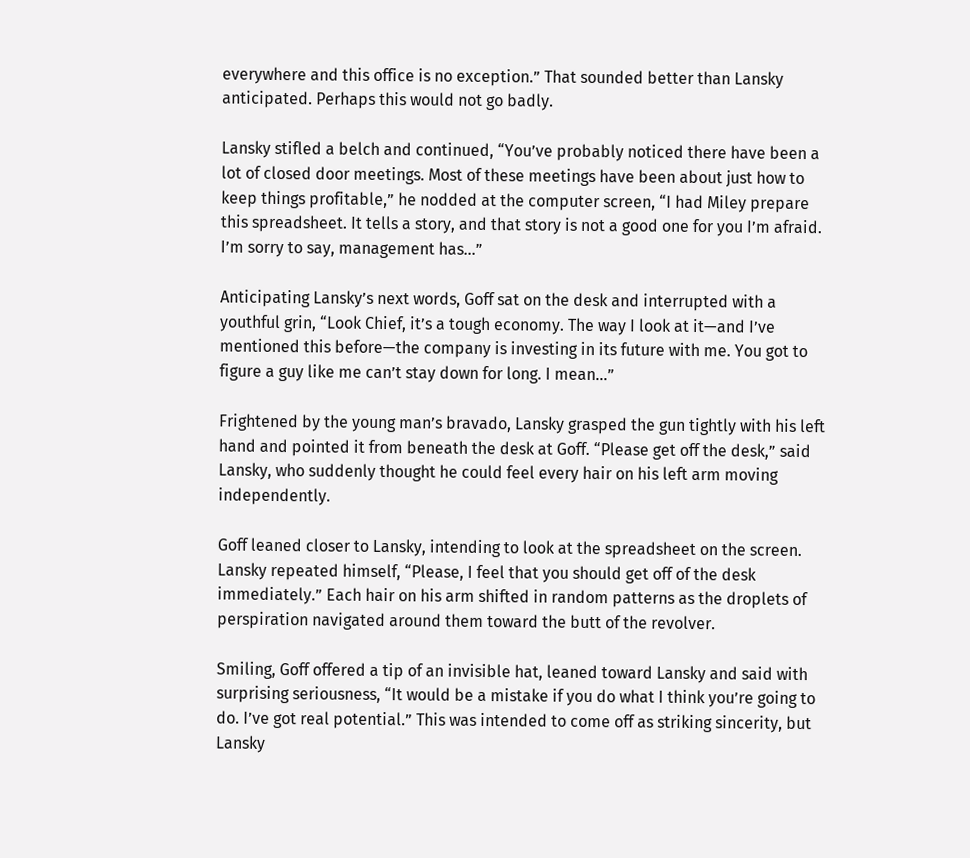everywhere and this office is no exception.” That sounded better than Lansky anticipated. Perhaps this would not go badly.

Lansky stifled a belch and continued, “You’ve probably noticed there have been a lot of closed door meetings. Most of these meetings have been about just how to keep things profitable,” he nodded at the computer screen, “I had Miley prepare this spreadsheet. It tells a story, and that story is not a good one for you I’m afraid. I’m sorry to say, management has…”

Anticipating Lansky’s next words, Goff sat on the desk and interrupted with a youthful grin, “Look Chief, it’s a tough economy. The way I look at it—and I’ve mentioned this before—the company is investing in its future with me. You got to figure a guy like me can’t stay down for long. I mean…”

Frightened by the young man’s bravado, Lansky grasped the gun tightly with his left hand and pointed it from beneath the desk at Goff. “Please get off the desk,” said Lansky, who suddenly thought he could feel every hair on his left arm moving independently.

Goff leaned closer to Lansky, intending to look at the spreadsheet on the screen. Lansky repeated himself, “Please, I feel that you should get off of the desk immediately.” Each hair on his arm shifted in random patterns as the droplets of perspiration navigated around them toward the butt of the revolver.

Smiling, Goff offered a tip of an invisible hat, leaned toward Lansky and said with surprising seriousness, “It would be a mistake if you do what I think you’re going to do. I’ve got real potential.” This was intended to come off as striking sincerity, but Lansky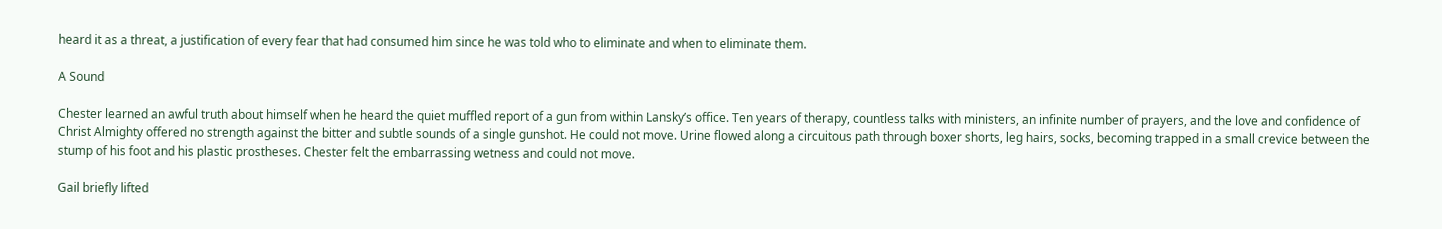heard it as a threat, a justification of every fear that had consumed him since he was told who to eliminate and when to eliminate them.

A Sound

Chester learned an awful truth about himself when he heard the quiet muffled report of a gun from within Lansky’s office. Ten years of therapy, countless talks with ministers, an infinite number of prayers, and the love and confidence of Christ Almighty offered no strength against the bitter and subtle sounds of a single gunshot. He could not move. Urine flowed along a circuitous path through boxer shorts, leg hairs, socks, becoming trapped in a small crevice between the stump of his foot and his plastic prostheses. Chester felt the embarrassing wetness and could not move.

Gail briefly lifted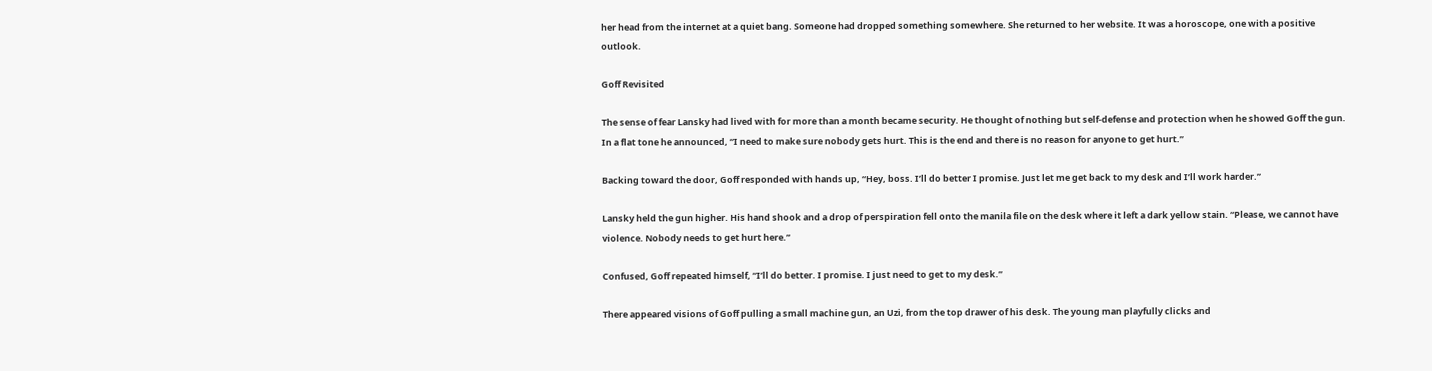her head from the internet at a quiet bang. Someone had dropped something somewhere. She returned to her website. It was a horoscope, one with a positive outlook.

Goff Revisited

The sense of fear Lansky had lived with for more than a month became security. He thought of nothing but self-defense and protection when he showed Goff the gun. In a flat tone he announced, “I need to make sure nobody gets hurt. This is the end and there is no reason for anyone to get hurt.”

Backing toward the door, Goff responded with hands up, “Hey, boss. I’ll do better I promise. Just let me get back to my desk and I’ll work harder.”

Lansky held the gun higher. His hand shook and a drop of perspiration fell onto the manila file on the desk where it left a dark yellow stain. “Please, we cannot have violence. Nobody needs to get hurt here.”

Confused, Goff repeated himself, “I’ll do better. I promise. I just need to get to my desk.”

There appeared visions of Goff pulling a small machine gun, an Uzi, from the top drawer of his desk. The young man playfully clicks and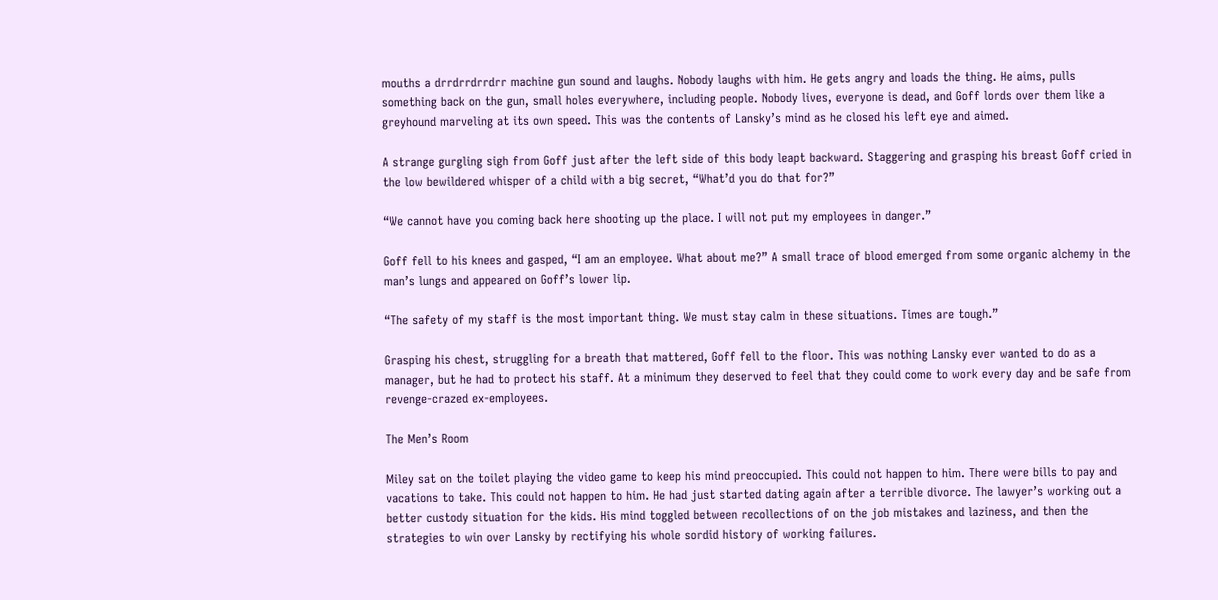mouths a drrdrrdrrdrr machine gun sound and laughs. Nobody laughs with him. He gets angry and loads the thing. He aims, pulls something back on the gun, small holes everywhere, including people. Nobody lives, everyone is dead, and Goff lords over them like a greyhound marveling at its own speed. This was the contents of Lansky’s mind as he closed his left eye and aimed.

A strange gurgling sigh from Goff just after the left side of this body leapt backward. Staggering and grasping his breast Goff cried in the low bewildered whisper of a child with a big secret, “What’d you do that for?”

“We cannot have you coming back here shooting up the place. I will not put my employees in danger.”

Goff fell to his knees and gasped, “I am an employee. What about me?” A small trace of blood emerged from some organic alchemy in the man’s lungs and appeared on Goff’s lower lip.

“The safety of my staff is the most important thing. We must stay calm in these situations. Times are tough.”

Grasping his chest, struggling for a breath that mattered, Goff fell to the floor. This was nothing Lansky ever wanted to do as a manager, but he had to protect his staff. At a minimum they deserved to feel that they could come to work every day and be safe from revenge-crazed ex-employees.

The Men’s Room

Miley sat on the toilet playing the video game to keep his mind preoccupied. This could not happen to him. There were bills to pay and vacations to take. This could not happen to him. He had just started dating again after a terrible divorce. The lawyer’s working out a better custody situation for the kids. His mind toggled between recollections of on the job mistakes and laziness, and then the strategies to win over Lansky by rectifying his whole sordid history of working failures.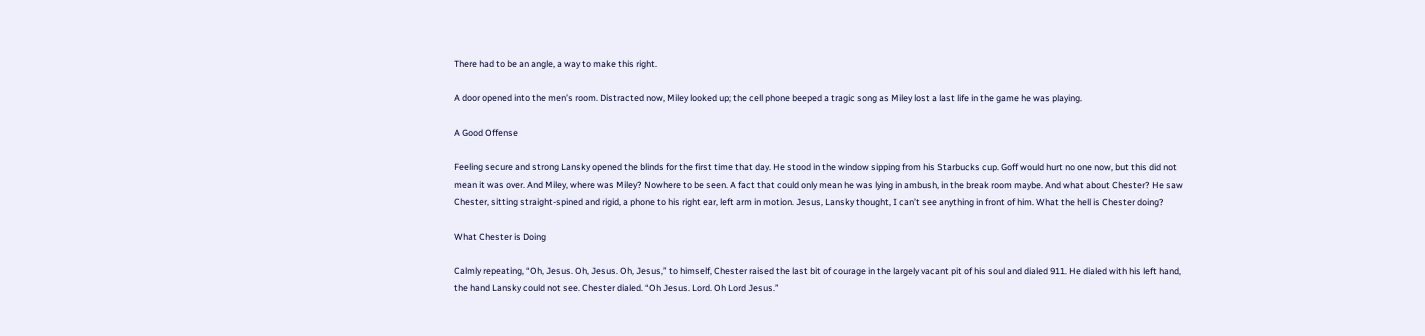There had to be an angle, a way to make this right.

A door opened into the men’s room. Distracted now, Miley looked up; the cell phone beeped a tragic song as Miley lost a last life in the game he was playing.

A Good Offense

Feeling secure and strong Lansky opened the blinds for the first time that day. He stood in the window sipping from his Starbucks cup. Goff would hurt no one now, but this did not mean it was over. And Miley, where was Miley? Nowhere to be seen. A fact that could only mean he was lying in ambush, in the break room maybe. And what about Chester? He saw Chester, sitting straight-spined and rigid, a phone to his right ear, left arm in motion. Jesus, Lansky thought, I can’t see anything in front of him. What the hell is Chester doing?

What Chester is Doing

Calmly repeating, “Oh, Jesus. Oh, Jesus. Oh, Jesus,” to himself, Chester raised the last bit of courage in the largely vacant pit of his soul and dialed 911. He dialed with his left hand, the hand Lansky could not see. Chester dialed. “Oh Jesus. Lord. Oh Lord Jesus.”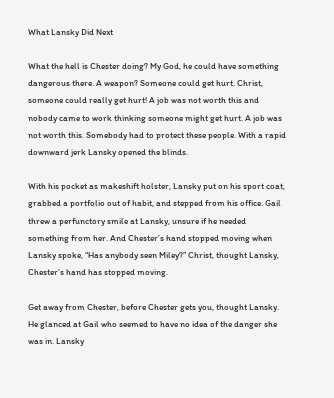What Lansky Did Next

What the hell is Chester doing? My God, he could have something dangerous there. A weapon? Someone could get hurt. Christ, someone could really get hurt! A job was not worth this and nobody came to work thinking someone might get hurt. A job was not worth this. Somebody had to protect these people. With a rapid downward jerk Lansky opened the blinds.

With his pocket as makeshift holster, Lansky put on his sport coat, grabbed a portfolio out of habit, and stepped from his office. Gail threw a perfunctory smile at Lansky, unsure if he needed something from her. And Chester’s hand stopped moving when Lansky spoke, “Has anybody seen Miley?” Christ, thought Lansky, Chester’s hand has stopped moving.

Get away from Chester, before Chester gets you, thought Lansky. He glanced at Gail who seemed to have no idea of the danger she was in. Lansky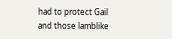had to protect Gail and those lamblike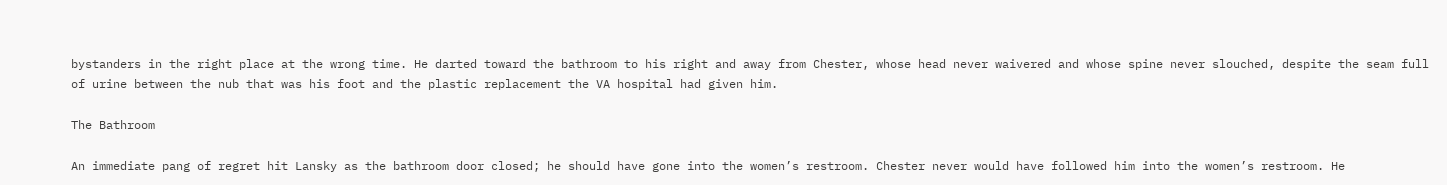bystanders in the right place at the wrong time. He darted toward the bathroom to his right and away from Chester, whose head never waivered and whose spine never slouched, despite the seam full of urine between the nub that was his foot and the plastic replacement the VA hospital had given him.

The Bathroom

An immediate pang of regret hit Lansky as the bathroom door closed; he should have gone into the women’s restroom. Chester never would have followed him into the women’s restroom. He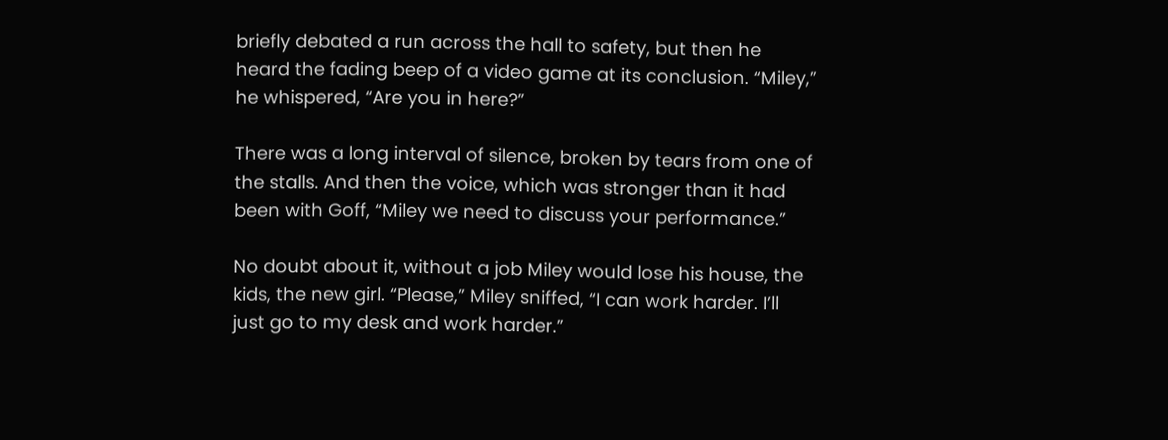briefly debated a run across the hall to safety, but then he heard the fading beep of a video game at its conclusion. “Miley,” he whispered, “Are you in here?”

There was a long interval of silence, broken by tears from one of the stalls. And then the voice, which was stronger than it had been with Goff, “Miley we need to discuss your performance.”

No doubt about it, without a job Miley would lose his house, the kids, the new girl. “Please,” Miley sniffed, “I can work harder. I’ll just go to my desk and work harder.”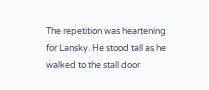The repetition was heartening for Lansky. He stood tall as he walked to the stall door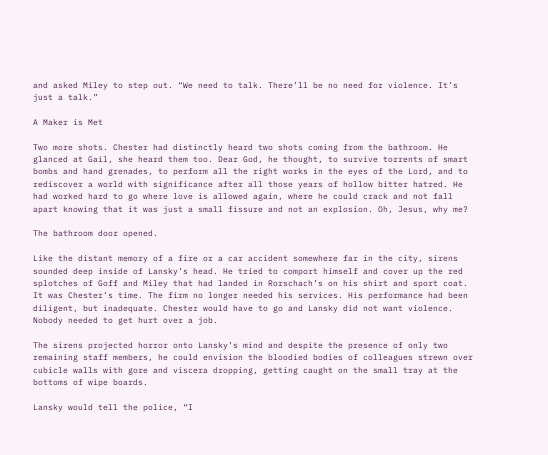and asked Miley to step out. “We need to talk. There’ll be no need for violence. It’s just a talk.”

A Maker is Met

Two more shots. Chester had distinctly heard two shots coming from the bathroom. He glanced at Gail, she heard them too. Dear God, he thought, to survive torrents of smart bombs and hand grenades, to perform all the right works in the eyes of the Lord, and to rediscover a world with significance after all those years of hollow bitter hatred. He had worked hard to go where love is allowed again, where he could crack and not fall apart knowing that it was just a small fissure and not an explosion. Oh, Jesus, why me?

The bathroom door opened.

Like the distant memory of a fire or a car accident somewhere far in the city, sirens sounded deep inside of Lansky’s head. He tried to comport himself and cover up the red splotches of Goff and Miley that had landed in Rorschach’s on his shirt and sport coat. It was Chester’s time. The firm no longer needed his services. His performance had been diligent, but inadequate. Chester would have to go and Lansky did not want violence. Nobody needed to get hurt over a job.

The sirens projected horror onto Lansky’s mind and despite the presence of only two remaining staff members, he could envision the bloodied bodies of colleagues strewn over cubicle walls with gore and viscera dropping, getting caught on the small tray at the bottoms of wipe boards.

Lansky would tell the police, “I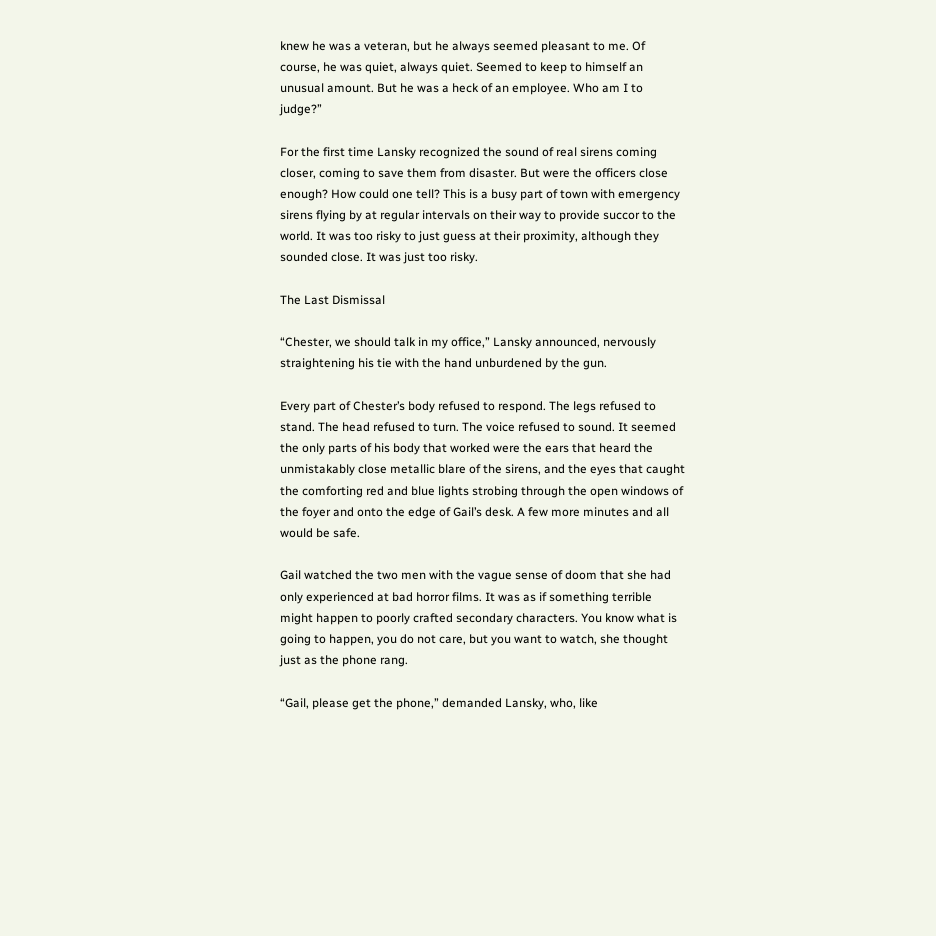knew he was a veteran, but he always seemed pleasant to me. Of course, he was quiet, always quiet. Seemed to keep to himself an unusual amount. But he was a heck of an employee. Who am I to judge?”

For the first time Lansky recognized the sound of real sirens coming closer, coming to save them from disaster. But were the officers close enough? How could one tell? This is a busy part of town with emergency sirens flying by at regular intervals on their way to provide succor to the world. It was too risky to just guess at their proximity, although they sounded close. It was just too risky.

The Last Dismissal

“Chester, we should talk in my office,” Lansky announced, nervously straightening his tie with the hand unburdened by the gun.

Every part of Chester’s body refused to respond. The legs refused to stand. The head refused to turn. The voice refused to sound. It seemed the only parts of his body that worked were the ears that heard the unmistakably close metallic blare of the sirens, and the eyes that caught the comforting red and blue lights strobing through the open windows of the foyer and onto the edge of Gail’s desk. A few more minutes and all would be safe.

Gail watched the two men with the vague sense of doom that she had only experienced at bad horror films. It was as if something terrible might happen to poorly crafted secondary characters. You know what is going to happen, you do not care, but you want to watch, she thought just as the phone rang.

“Gail, please get the phone,” demanded Lansky, who, like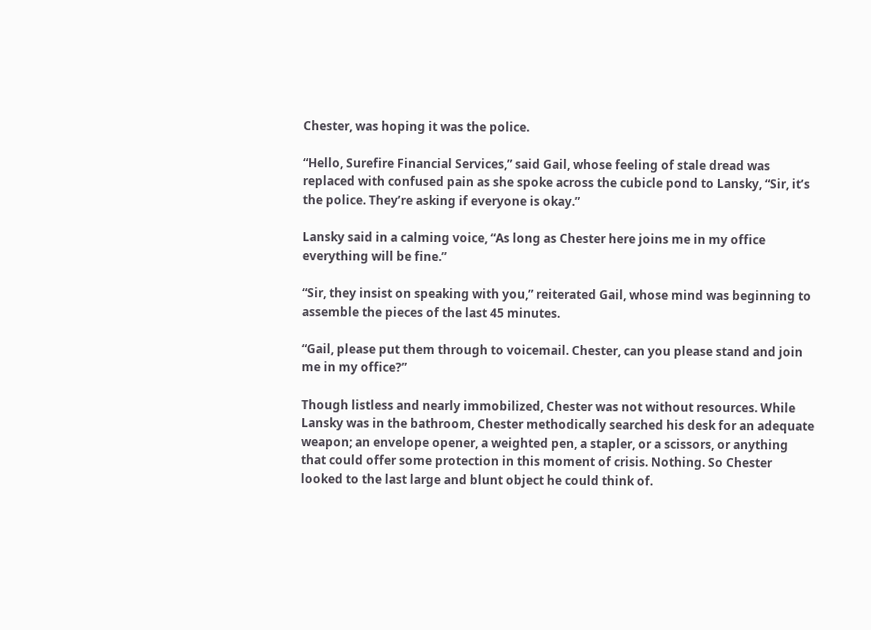Chester, was hoping it was the police.

“Hello, Surefire Financial Services,” said Gail, whose feeling of stale dread was replaced with confused pain as she spoke across the cubicle pond to Lansky, “Sir, it’s the police. They’re asking if everyone is okay.”

Lansky said in a calming voice, “As long as Chester here joins me in my office everything will be fine.”

“Sir, they insist on speaking with you,” reiterated Gail, whose mind was beginning to assemble the pieces of the last 45 minutes.

“Gail, please put them through to voicemail. Chester, can you please stand and join me in my office?”

Though listless and nearly immobilized, Chester was not without resources. While Lansky was in the bathroom, Chester methodically searched his desk for an adequate weapon; an envelope opener, a weighted pen, a stapler, or a scissors, or anything that could offer some protection in this moment of crisis. Nothing. So Chester looked to the last large and blunt object he could think of.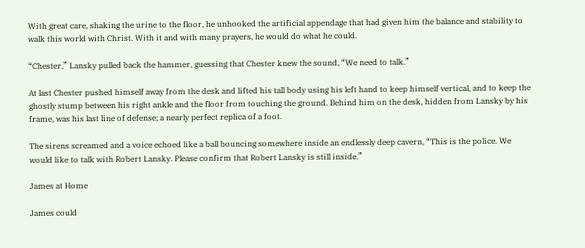With great care, shaking the urine to the floor, he unhooked the artificial appendage that had given him the balance and stability to walk this world with Christ. With it and with many prayers, he would do what he could.

“Chester,” Lansky pulled back the hammer, guessing that Chester knew the sound, “We need to talk.”

At last Chester pushed himself away from the desk and lifted his tall body using his left hand to keep himself vertical, and to keep the ghostly stump between his right ankle and the floor from touching the ground. Behind him on the desk, hidden from Lansky by his frame, was his last line of defense; a nearly perfect replica of a foot.

The sirens screamed and a voice echoed like a ball bouncing somewhere inside an endlessly deep cavern, “This is the police. We would like to talk with Robert Lansky. Please confirm that Robert Lansky is still inside.”

James at Home

James could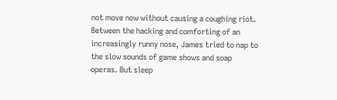not move now without causing a coughing riot. Between the hacking and comforting of an increasingly runny nose, James tried to nap to the slow sounds of game shows and soap operas. But sleep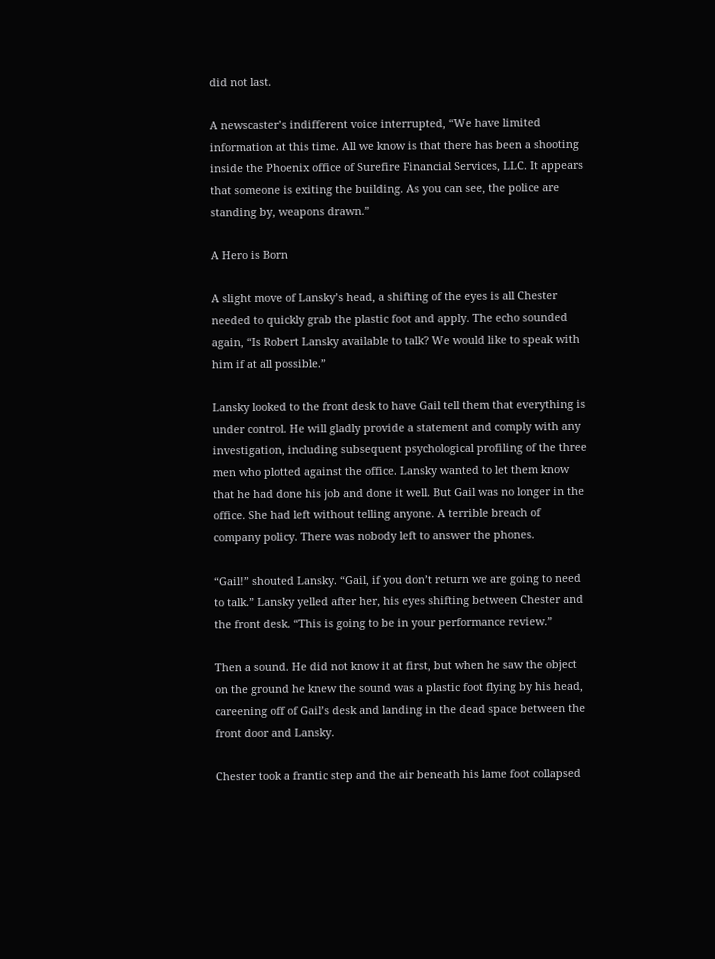did not last.

A newscaster’s indifferent voice interrupted, “We have limited information at this time. All we know is that there has been a shooting inside the Phoenix office of Surefire Financial Services, LLC. It appears that someone is exiting the building. As you can see, the police are standing by, weapons drawn.”

A Hero is Born

A slight move of Lansky’s head, a shifting of the eyes is all Chester needed to quickly grab the plastic foot and apply. The echo sounded again, “Is Robert Lansky available to talk? We would like to speak with him if at all possible.”

Lansky looked to the front desk to have Gail tell them that everything is under control. He will gladly provide a statement and comply with any investigation, including subsequent psychological profiling of the three men who plotted against the office. Lansky wanted to let them know that he had done his job and done it well. But Gail was no longer in the office. She had left without telling anyone. A terrible breach of company policy. There was nobody left to answer the phones.

“Gail!” shouted Lansky. “Gail, if you don’t return we are going to need to talk.” Lansky yelled after her, his eyes shifting between Chester and the front desk. “This is going to be in your performance review.”

Then a sound. He did not know it at first, but when he saw the object on the ground he knew the sound was a plastic foot flying by his head, careening off of Gail’s desk and landing in the dead space between the front door and Lansky.

Chester took a frantic step and the air beneath his lame foot collapsed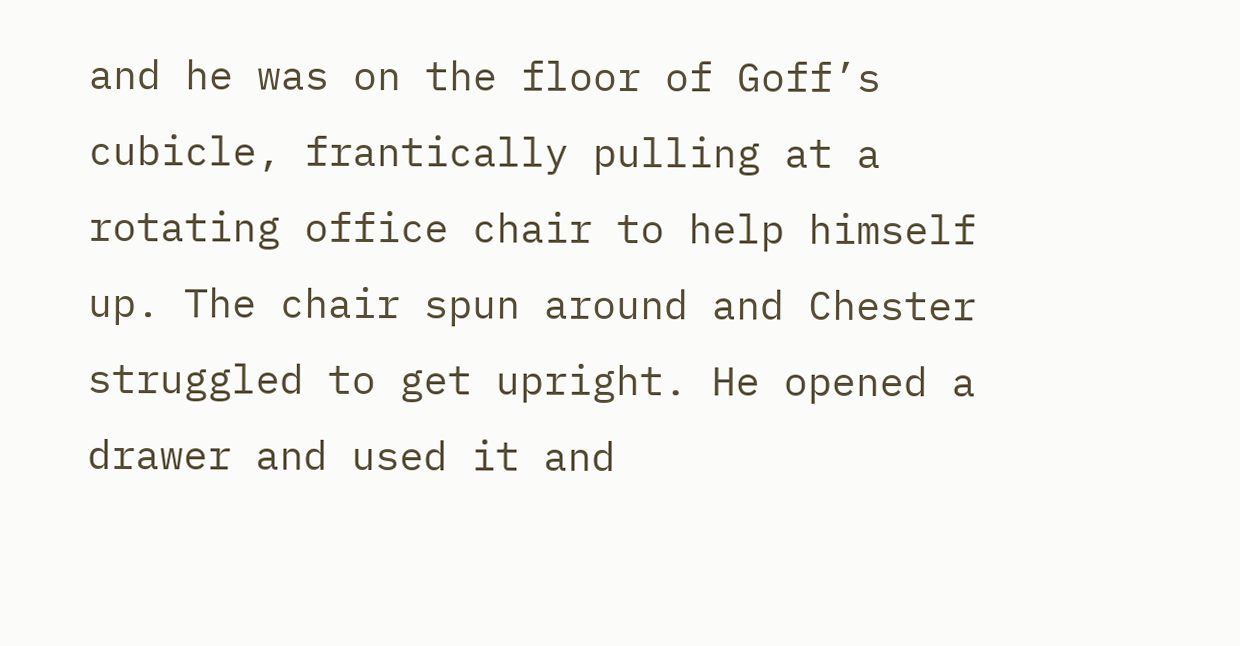and he was on the floor of Goff’s cubicle, frantically pulling at a rotating office chair to help himself up. The chair spun around and Chester struggled to get upright. He opened a drawer and used it and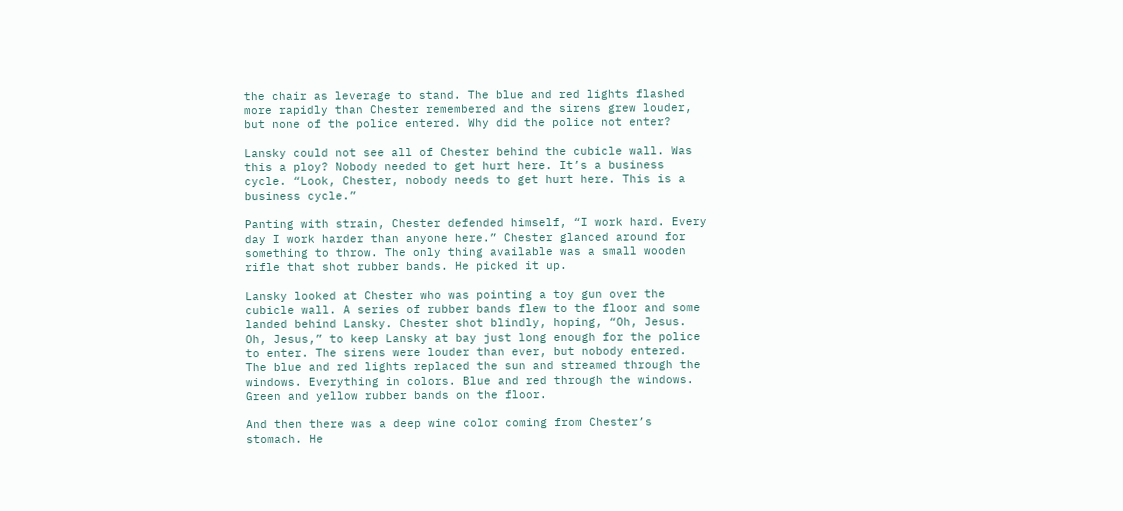the chair as leverage to stand. The blue and red lights flashed more rapidly than Chester remembered and the sirens grew louder, but none of the police entered. Why did the police not enter?

Lansky could not see all of Chester behind the cubicle wall. Was this a ploy? Nobody needed to get hurt here. It’s a business cycle. “Look, Chester, nobody needs to get hurt here. This is a business cycle.”

Panting with strain, Chester defended himself, “I work hard. Every day I work harder than anyone here.” Chester glanced around for something to throw. The only thing available was a small wooden rifle that shot rubber bands. He picked it up.

Lansky looked at Chester who was pointing a toy gun over the cubicle wall. A series of rubber bands flew to the floor and some landed behind Lansky. Chester shot blindly, hoping, “Oh, Jesus. Oh, Jesus,” to keep Lansky at bay just long enough for the police to enter. The sirens were louder than ever, but nobody entered. The blue and red lights replaced the sun and streamed through the windows. Everything in colors. Blue and red through the windows. Green and yellow rubber bands on the floor.

And then there was a deep wine color coming from Chester’s stomach. He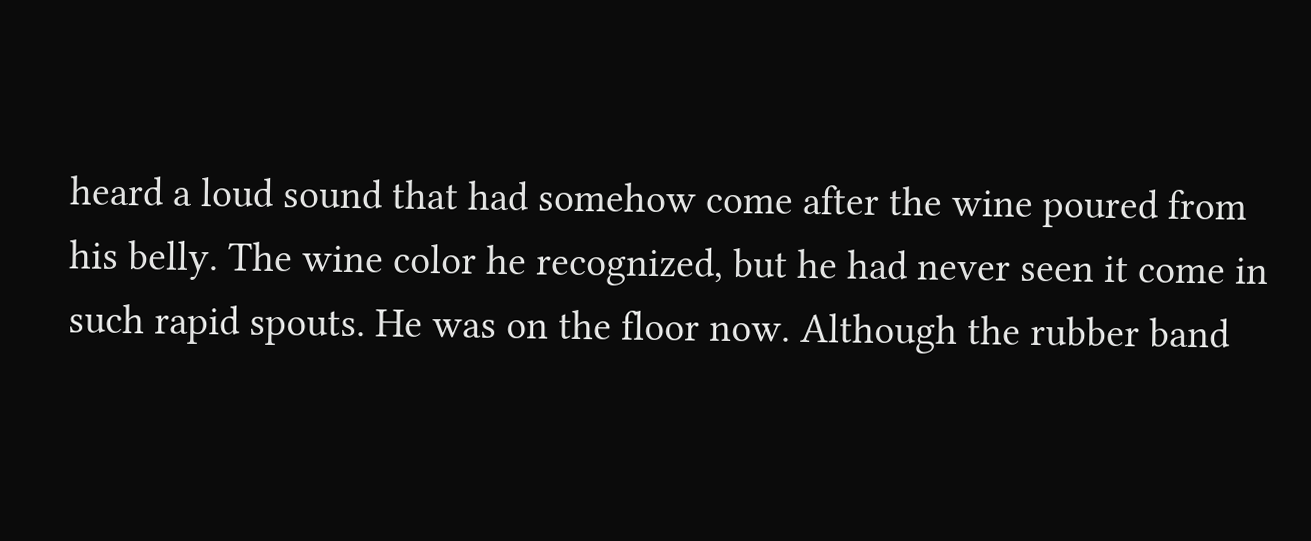heard a loud sound that had somehow come after the wine poured from his belly. The wine color he recognized, but he had never seen it come in such rapid spouts. He was on the floor now. Although the rubber band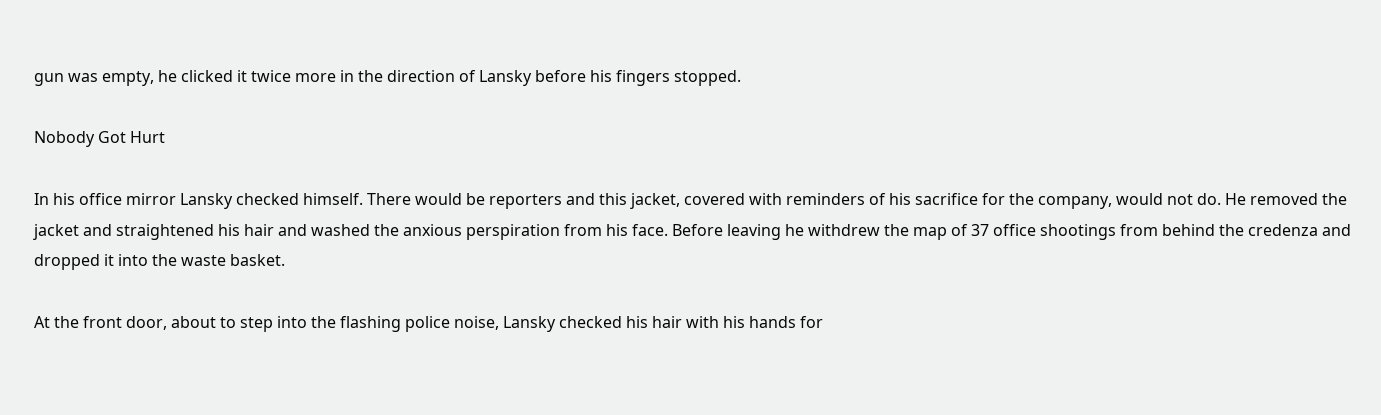gun was empty, he clicked it twice more in the direction of Lansky before his fingers stopped.

Nobody Got Hurt

In his office mirror Lansky checked himself. There would be reporters and this jacket, covered with reminders of his sacrifice for the company, would not do. He removed the jacket and straightened his hair and washed the anxious perspiration from his face. Before leaving he withdrew the map of 37 office shootings from behind the credenza and dropped it into the waste basket.

At the front door, about to step into the flashing police noise, Lansky checked his hair with his hands for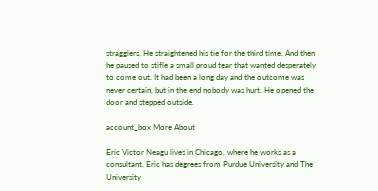stragglers. He straightened his tie for the third time. And then he paused to stifle a small proud tear that wanted desperately to come out. It had been a long day and the outcome was never certain, but in the end nobody was hurt. He opened the door and stepped outside.

account_box More About

Eric Victor Neagu lives in Chicago, where he works as a consultant. Eric has degrees from Purdue University and The University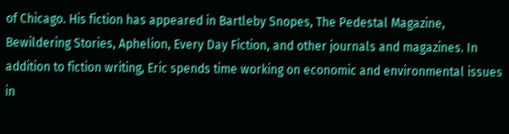of Chicago. His fiction has appeared in Bartleby Snopes, The Pedestal Magazine, Bewildering Stories, Aphelion, Every Day Fiction, and other journals and magazines. In addition to fiction writing, Eric spends time working on economic and environmental issues in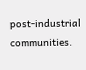post-industrial communities.